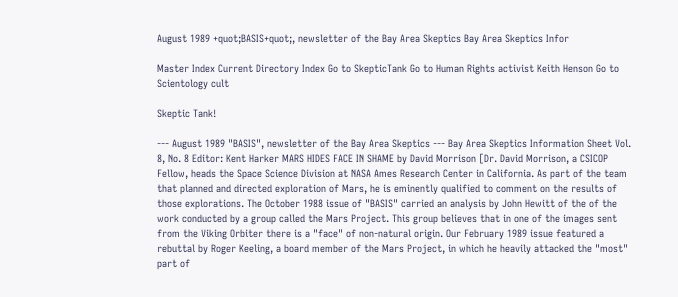August 1989 +quot;BASIS+quot;, newsletter of the Bay Area Skeptics Bay Area Skeptics Infor

Master Index Current Directory Index Go to SkepticTank Go to Human Rights activist Keith Henson Go to Scientology cult

Skeptic Tank!

--- August 1989 "BASIS", newsletter of the Bay Area Skeptics --- Bay Area Skeptics Information Sheet Vol. 8, No. 8 Editor: Kent Harker MARS HIDES FACE IN SHAME by David Morrison [Dr. David Morrison, a CSICOP Fellow, heads the Space Science Division at NASA Ames Research Center in California. As part of the team that planned and directed exploration of Mars, he is eminently qualified to comment on the results of those explorations. The October 1988 issue of "BASIS" carried an analysis by John Hewitt of the of the work conducted by a group called the Mars Project. This group believes that in one of the images sent from the Viking Orbiter there is a "face" of non-natural origin. Our February 1989 issue featured a rebuttal by Roger Keeling, a board member of the Mars Project, in which he heavily attacked the "most" part of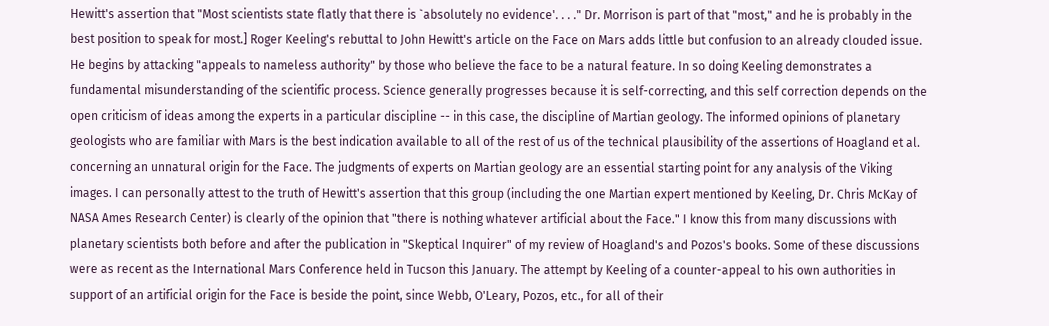Hewitt's assertion that "Most scientists state flatly that there is `absolutely no evidence'. . . ." Dr. Morrison is part of that "most," and he is probably in the best position to speak for most.] Roger Keeling's rebuttal to John Hewitt's article on the Face on Mars adds little but confusion to an already clouded issue. He begins by attacking "appeals to nameless authority" by those who believe the face to be a natural feature. In so doing Keeling demonstrates a fundamental misunderstanding of the scientific process. Science generally progresses because it is self-correcting, and this self correction depends on the open criticism of ideas among the experts in a particular discipline -- in this case, the discipline of Martian geology. The informed opinions of planetary geologists who are familiar with Mars is the best indication available to all of the rest of us of the technical plausibility of the assertions of Hoagland et al. concerning an unnatural origin for the Face. The judgments of experts on Martian geology are an essential starting point for any analysis of the Viking images. I can personally attest to the truth of Hewitt's assertion that this group (including the one Martian expert mentioned by Keeling, Dr. Chris McKay of NASA Ames Research Center) is clearly of the opinion that "there is nothing whatever artificial about the Face." I know this from many discussions with planetary scientists both before and after the publication in "Skeptical Inquirer" of my review of Hoagland's and Pozos's books. Some of these discussions were as recent as the International Mars Conference held in Tucson this January. The attempt by Keeling of a counter-appeal to his own authorities in support of an artificial origin for the Face is beside the point, since Webb, O'Leary, Pozos, etc., for all of their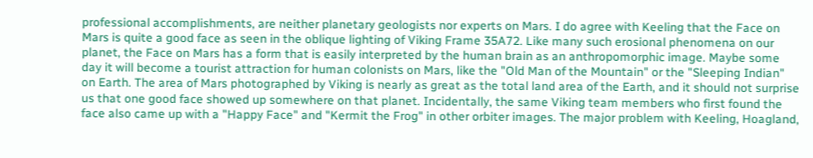professional accomplishments, are neither planetary geologists nor experts on Mars. I do agree with Keeling that the Face on Mars is quite a good face as seen in the oblique lighting of Viking Frame 35A72. Like many such erosional phenomena on our planet, the Face on Mars has a form that is easily interpreted by the human brain as an anthropomorphic image. Maybe some day it will become a tourist attraction for human colonists on Mars, like the "Old Man of the Mountain" or the "Sleeping Indian" on Earth. The area of Mars photographed by Viking is nearly as great as the total land area of the Earth, and it should not surprise us that one good face showed up somewhere on that planet. Incidentally, the same Viking team members who first found the face also came up with a "Happy Face" and "Kermit the Frog" in other orbiter images. The major problem with Keeling, Hoagland,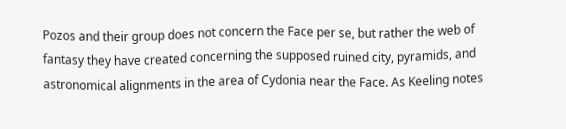Pozos and their group does not concern the Face per se, but rather the web of fantasy they have created concerning the supposed ruined city, pyramids, and astronomical alignments in the area of Cydonia near the Face. As Keeling notes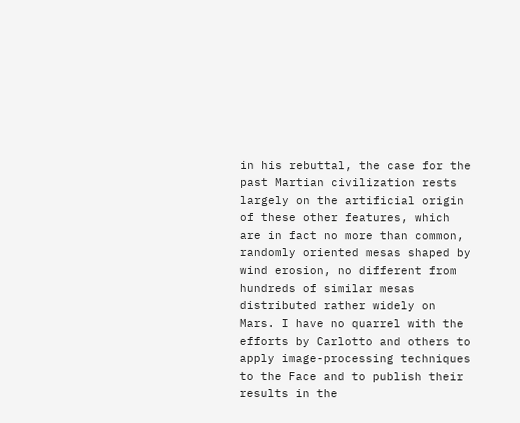in his rebuttal, the case for the past Martian civilization rests largely on the artificial origin of these other features, which are in fact no more than common, randomly oriented mesas shaped by wind erosion, no different from hundreds of similar mesas distributed rather widely on Mars. I have no quarrel with the efforts by Carlotto and others to apply image-processing techniques to the Face and to publish their results in the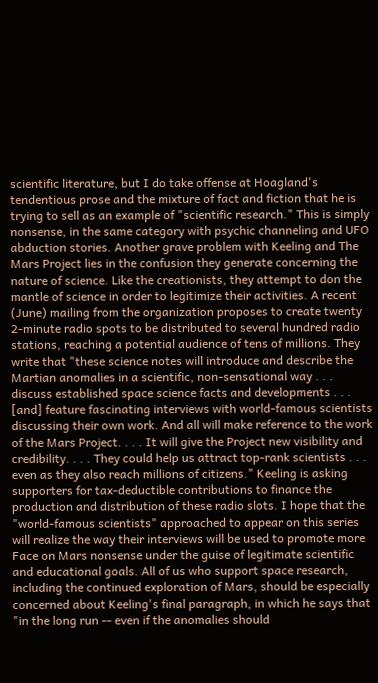scientific literature, but I do take offense at Hoagland's tendentious prose and the mixture of fact and fiction that he is trying to sell as an example of "scientific research." This is simply nonsense, in the same category with psychic channeling and UFO abduction stories. Another grave problem with Keeling and The Mars Project lies in the confusion they generate concerning the nature of science. Like the creationists, they attempt to don the mantle of science in order to legitimize their activities. A recent (June) mailing from the organization proposes to create twenty 2-minute radio spots to be distributed to several hundred radio stations, reaching a potential audience of tens of millions. They write that "these science notes will introduce and describe the Martian anomalies in a scientific, non-sensational way . . . discuss established space science facts and developments . . . [and] feature fascinating interviews with world-famous scientists discussing their own work. And all will make reference to the work of the Mars Project. . . . It will give the Project new visibility and credibility. . . . They could help us attract top-rank scientists . . . even as they also reach millions of citizens." Keeling is asking supporters for tax-deductible contributions to finance the production and distribution of these radio slots. I hope that the "world-famous scientists" approached to appear on this series will realize the way their interviews will be used to promote more Face on Mars nonsense under the guise of legitimate scientific and educational goals. All of us who support space research, including the continued exploration of Mars, should be especially concerned about Keeling's final paragraph, in which he says that "in the long run -- even if the anomalies should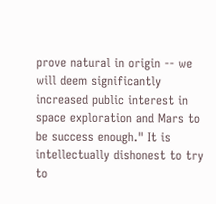prove natural in origin -- we will deem significantly increased public interest in space exploration and Mars to be success enough." It is intellectually dishonest to try to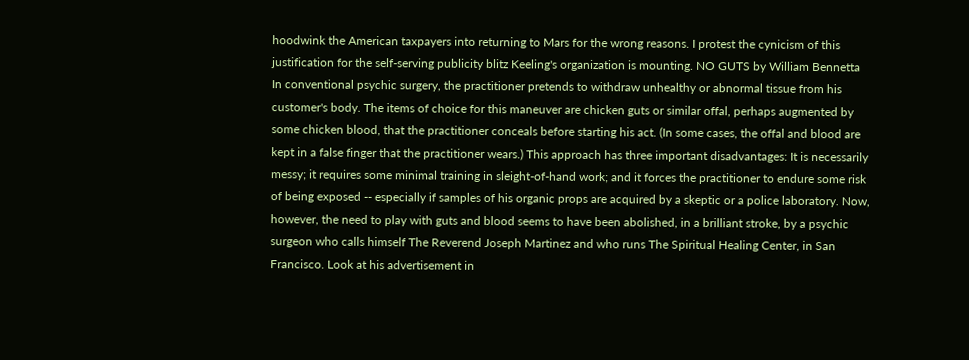hoodwink the American taxpayers into returning to Mars for the wrong reasons. I protest the cynicism of this justification for the self-serving publicity blitz Keeling's organization is mounting. NO GUTS by William Bennetta In conventional psychic surgery, the practitioner pretends to withdraw unhealthy or abnormal tissue from his customer's body. The items of choice for this maneuver are chicken guts or similar offal, perhaps augmented by some chicken blood, that the practitioner conceals before starting his act. (In some cases, the offal and blood are kept in a false finger that the practitioner wears.) This approach has three important disadvantages: It is necessarily messy; it requires some minimal training in sleight-of-hand work; and it forces the practitioner to endure some risk of being exposed -- especially if samples of his organic props are acquired by a skeptic or a police laboratory. Now, however, the need to play with guts and blood seems to have been abolished, in a brilliant stroke, by a psychic surgeon who calls himself The Reverend Joseph Martinez and who runs The Spiritual Healing Center, in San Francisco. Look at his advertisement in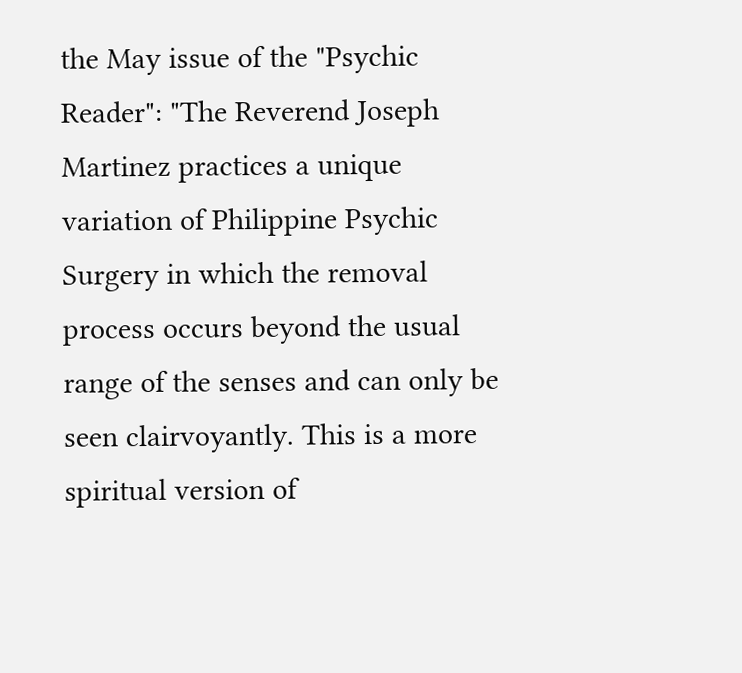the May issue of the "Psychic Reader": "The Reverend Joseph Martinez practices a unique variation of Philippine Psychic Surgery in which the removal process occurs beyond the usual range of the senses and can only be seen clairvoyantly. This is a more spiritual version of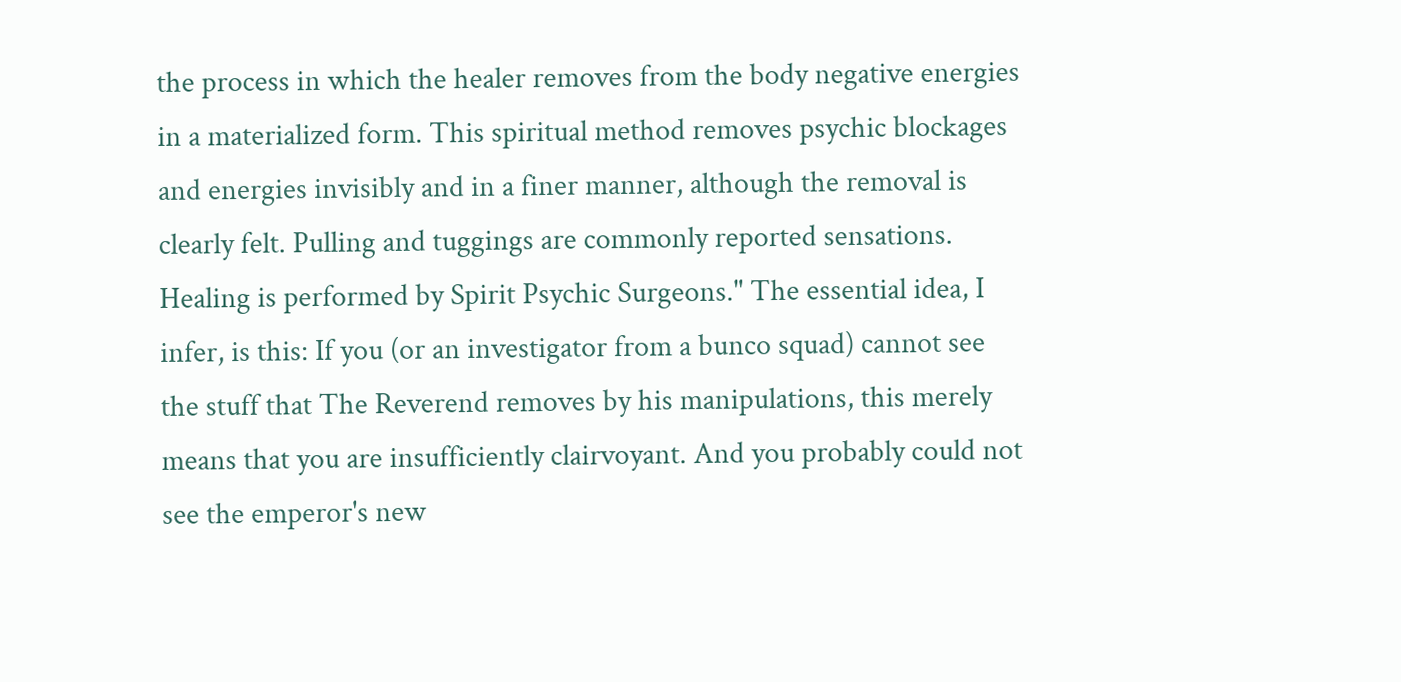the process in which the healer removes from the body negative energies in a materialized form. This spiritual method removes psychic blockages and energies invisibly and in a finer manner, although the removal is clearly felt. Pulling and tuggings are commonly reported sensations. Healing is performed by Spirit Psychic Surgeons." The essential idea, I infer, is this: If you (or an investigator from a bunco squad) cannot see the stuff that The Reverend removes by his manipulations, this merely means that you are insufficiently clairvoyant. And you probably could not see the emperor's new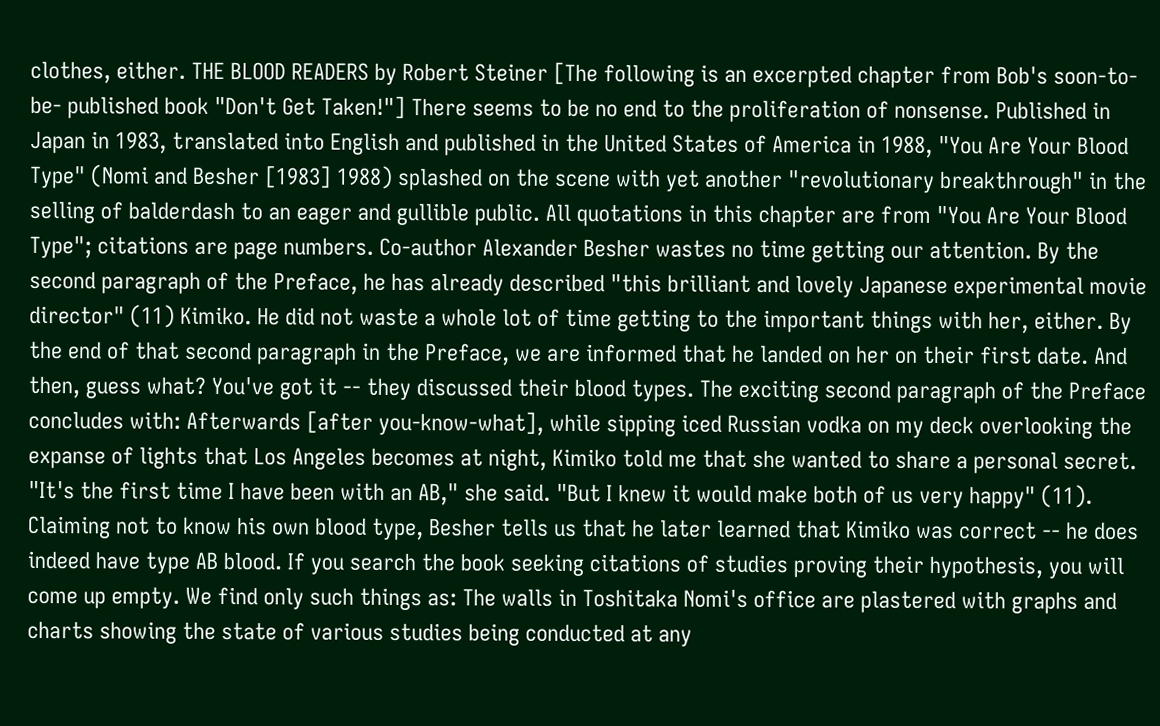clothes, either. THE BLOOD READERS by Robert Steiner [The following is an excerpted chapter from Bob's soon-to-be- published book "Don't Get Taken!"] There seems to be no end to the proliferation of nonsense. Published in Japan in 1983, translated into English and published in the United States of America in 1988, "You Are Your Blood Type" (Nomi and Besher [1983] 1988) splashed on the scene with yet another "revolutionary breakthrough" in the selling of balderdash to an eager and gullible public. All quotations in this chapter are from "You Are Your Blood Type"; citations are page numbers. Co-author Alexander Besher wastes no time getting our attention. By the second paragraph of the Preface, he has already described "this brilliant and lovely Japanese experimental movie director" (11) Kimiko. He did not waste a whole lot of time getting to the important things with her, either. By the end of that second paragraph in the Preface, we are informed that he landed on her on their first date. And then, guess what? You've got it -- they discussed their blood types. The exciting second paragraph of the Preface concludes with: Afterwards [after you-know-what], while sipping iced Russian vodka on my deck overlooking the expanse of lights that Los Angeles becomes at night, Kimiko told me that she wanted to share a personal secret. "It's the first time I have been with an AB," she said. "But I knew it would make both of us very happy" (11). Claiming not to know his own blood type, Besher tells us that he later learned that Kimiko was correct -- he does indeed have type AB blood. If you search the book seeking citations of studies proving their hypothesis, you will come up empty. We find only such things as: The walls in Toshitaka Nomi's office are plastered with graphs and charts showing the state of various studies being conducted at any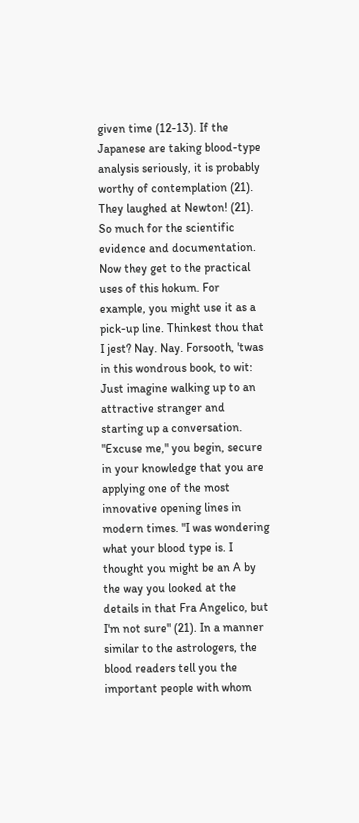given time (12-13). If the Japanese are taking blood-type analysis seriously, it is probably worthy of contemplation (21). They laughed at Newton! (21). So much for the scientific evidence and documentation. Now they get to the practical uses of this hokum. For example, you might use it as a pick-up line. Thinkest thou that I jest? Nay. Nay. Forsooth, 'twas in this wondrous book, to wit: Just imagine walking up to an attractive stranger and starting up a conversation. "Excuse me," you begin, secure in your knowledge that you are applying one of the most innovative opening lines in modern times. "I was wondering what your blood type is. I thought you might be an A by the way you looked at the details in that Fra Angelico, but I'm not sure" (21). In a manner similar to the astrologers, the blood readers tell you the important people with whom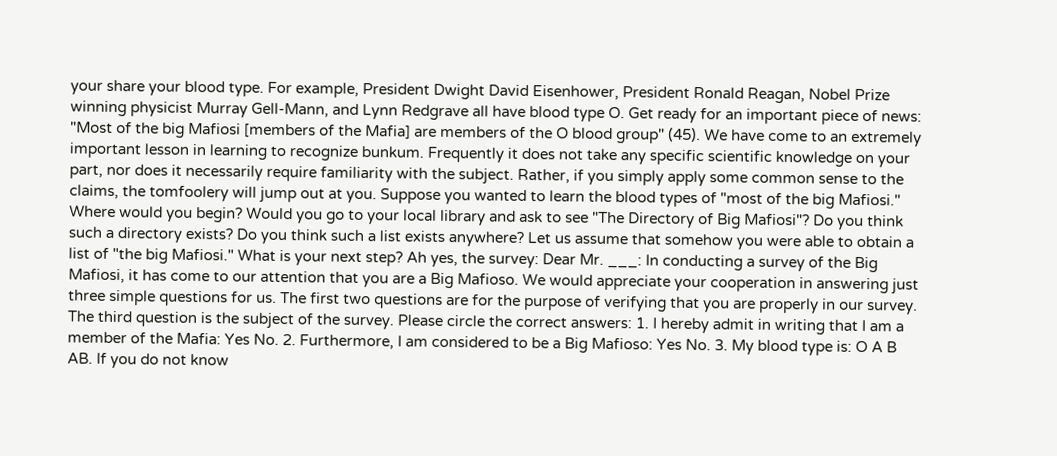your share your blood type. For example, President Dwight David Eisenhower, President Ronald Reagan, Nobel Prize winning physicist Murray Gell-Mann, and Lynn Redgrave all have blood type O. Get ready for an important piece of news: "Most of the big Mafiosi [members of the Mafia] are members of the O blood group" (45). We have come to an extremely important lesson in learning to recognize bunkum. Frequently it does not take any specific scientific knowledge on your part, nor does it necessarily require familiarity with the subject. Rather, if you simply apply some common sense to the claims, the tomfoolery will jump out at you. Suppose you wanted to learn the blood types of "most of the big Mafiosi." Where would you begin? Would you go to your local library and ask to see "The Directory of Big Mafiosi"? Do you think such a directory exists? Do you think such a list exists anywhere? Let us assume that somehow you were able to obtain a list of "the big Mafiosi." What is your next step? Ah yes, the survey: Dear Mr. ___: In conducting a survey of the Big Mafiosi, it has come to our attention that you are a Big Mafioso. We would appreciate your cooperation in answering just three simple questions for us. The first two questions are for the purpose of verifying that you are properly in our survey. The third question is the subject of the survey. Please circle the correct answers: 1. I hereby admit in writing that I am a member of the Mafia: Yes No. 2. Furthermore, I am considered to be a Big Mafioso: Yes No. 3. My blood type is: O A B AB. If you do not know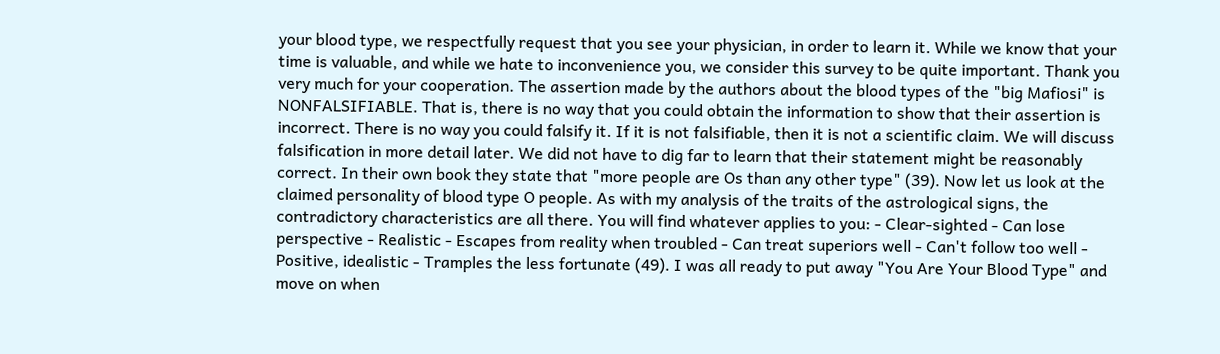your blood type, we respectfully request that you see your physician, in order to learn it. While we know that your time is valuable, and while we hate to inconvenience you, we consider this survey to be quite important. Thank you very much for your cooperation. The assertion made by the authors about the blood types of the "big Mafiosi" is NONFALSIFIABLE. That is, there is no way that you could obtain the information to show that their assertion is incorrect. There is no way you could falsify it. If it is not falsifiable, then it is not a scientific claim. We will discuss falsification in more detail later. We did not have to dig far to learn that their statement might be reasonably correct. In their own book they state that "more people are Os than any other type" (39). Now let us look at the claimed personality of blood type O people. As with my analysis of the traits of the astrological signs, the contradictory characteristics are all there. You will find whatever applies to you: - Clear-sighted - Can lose perspective - Realistic - Escapes from reality when troubled - Can treat superiors well - Can't follow too well - Positive, idealistic - Tramples the less fortunate (49). I was all ready to put away "You Are Your Blood Type" and move on when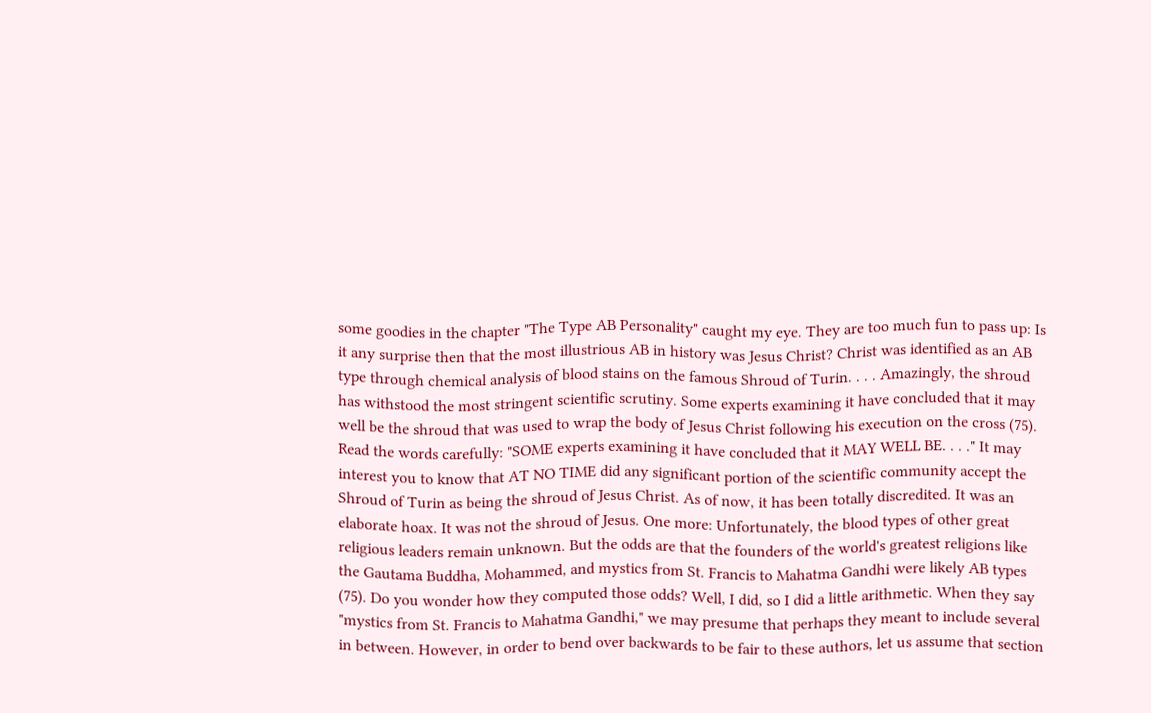some goodies in the chapter "The Type AB Personality" caught my eye. They are too much fun to pass up: Is it any surprise then that the most illustrious AB in history was Jesus Christ? Christ was identified as an AB type through chemical analysis of blood stains on the famous Shroud of Turin. . . . Amazingly, the shroud has withstood the most stringent scientific scrutiny. Some experts examining it have concluded that it may well be the shroud that was used to wrap the body of Jesus Christ following his execution on the cross (75). Read the words carefully: "SOME experts examining it have concluded that it MAY WELL BE. . . ." It may interest you to know that AT NO TIME did any significant portion of the scientific community accept the Shroud of Turin as being the shroud of Jesus Christ. As of now, it has been totally discredited. It was an elaborate hoax. It was not the shroud of Jesus. One more: Unfortunately, the blood types of other great religious leaders remain unknown. But the odds are that the founders of the world's greatest religions like the Gautama Buddha, Mohammed, and mystics from St. Francis to Mahatma Gandhi were likely AB types (75). Do you wonder how they computed those odds? Well, I did, so I did a little arithmetic. When they say "mystics from St. Francis to Mahatma Gandhi," we may presume that perhaps they meant to include several in between. However, in order to bend over backwards to be fair to these authors, let us assume that section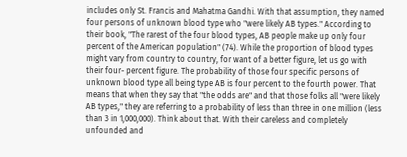includes only St. Francis and Mahatma Gandhi. With that assumption, they named four persons of unknown blood type who "were likely AB types." According to their book, "The rarest of the four blood types, AB people make up only four percent of the American population" (74). While the proportion of blood types might vary from country to country, for want of a better figure, let us go with their four- percent figure. The probability of those four specific persons of unknown blood type all being type AB is four percent to the fourth power. That means that when they say that "the odds are" and that those folks all "were likely AB types," they are referring to a probability of less than three in one million (less than 3 in 1,000,000). Think about that. With their careless and completely unfounded and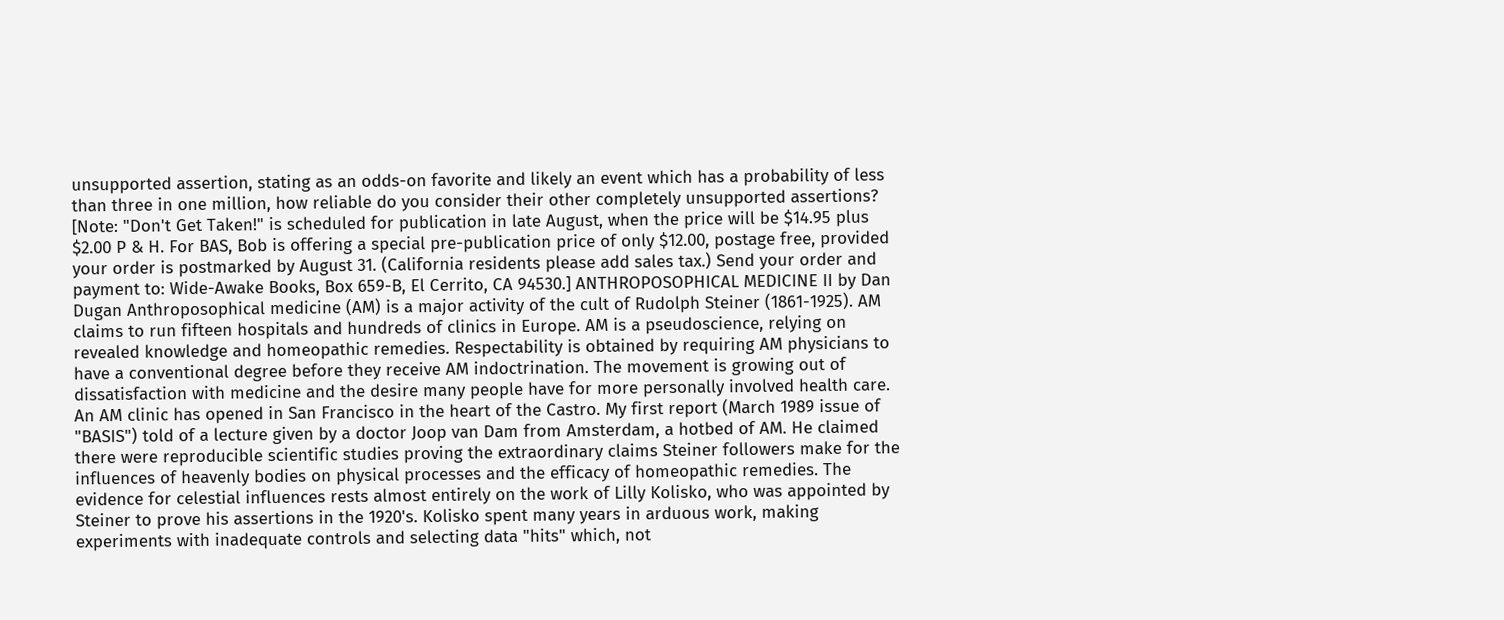unsupported assertion, stating as an odds-on favorite and likely an event which has a probability of less than three in one million, how reliable do you consider their other completely unsupported assertions? [Note: "Don't Get Taken!" is scheduled for publication in late August, when the price will be $14.95 plus $2.00 P & H. For BAS, Bob is offering a special pre-publication price of only $12.00, postage free, provided your order is postmarked by August 31. (California residents please add sales tax.) Send your order and payment to: Wide-Awake Books, Box 659-B, El Cerrito, CA 94530.] ANTHROPOSOPHICAL MEDICINE II by Dan Dugan Anthroposophical medicine (AM) is a major activity of the cult of Rudolph Steiner (1861-1925). AM claims to run fifteen hospitals and hundreds of clinics in Europe. AM is a pseudoscience, relying on revealed knowledge and homeopathic remedies. Respectability is obtained by requiring AM physicians to have a conventional degree before they receive AM indoctrination. The movement is growing out of dissatisfaction with medicine and the desire many people have for more personally involved health care. An AM clinic has opened in San Francisco in the heart of the Castro. My first report (March 1989 issue of "BASIS") told of a lecture given by a doctor Joop van Dam from Amsterdam, a hotbed of AM. He claimed there were reproducible scientific studies proving the extraordinary claims Steiner followers make for the influences of heavenly bodies on physical processes and the efficacy of homeopathic remedies. The evidence for celestial influences rests almost entirely on the work of Lilly Kolisko, who was appointed by Steiner to prove his assertions in the 1920's. Kolisko spent many years in arduous work, making experiments with inadequate controls and selecting data "hits" which, not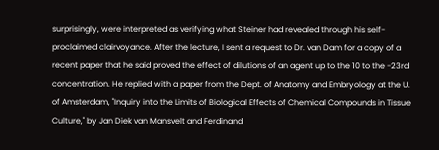surprisingly, were interpreted as verifying what Steiner had revealed through his self-proclaimed clairvoyance. After the lecture, I sent a request to Dr. van Dam for a copy of a recent paper that he said proved the effect of dilutions of an agent up to the 10 to the -23rd concentration. He replied with a paper from the Dept. of Anatomy and Embryology at the U. of Amsterdam, "Inquiry into the Limits of Biological Effects of Chemical Compounds in Tissue Culture," by Jan Diek van Mansvelt and Ferdinand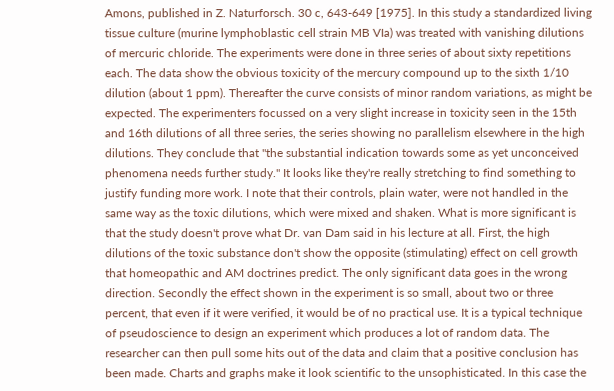Amons, published in Z. Naturforsch. 30 c, 643-649 [1975]. In this study a standardized living tissue culture (murine lymphoblastic cell strain MB VIa) was treated with vanishing dilutions of mercuric chloride. The experiments were done in three series of about sixty repetitions each. The data show the obvious toxicity of the mercury compound up to the sixth 1/10 dilution (about 1 ppm). Thereafter the curve consists of minor random variations, as might be expected. The experimenters focussed on a very slight increase in toxicity seen in the 15th and 16th dilutions of all three series, the series showing no parallelism elsewhere in the high dilutions. They conclude that "the substantial indication towards some as yet unconceived phenomena needs further study." It looks like they're really stretching to find something to justify funding more work. I note that their controls, plain water, were not handled in the same way as the toxic dilutions, which were mixed and shaken. What is more significant is that the study doesn't prove what Dr. van Dam said in his lecture at all. First, the high dilutions of the toxic substance don't show the opposite (stimulating) effect on cell growth that homeopathic and AM doctrines predict. The only significant data goes in the wrong direction. Secondly the effect shown in the experiment is so small, about two or three percent, that even if it were verified, it would be of no practical use. It is a typical technique of pseudoscience to design an experiment which produces a lot of random data. The researcher can then pull some hits out of the data and claim that a positive conclusion has been made. Charts and graphs make it look scientific to the unsophisticated. In this case the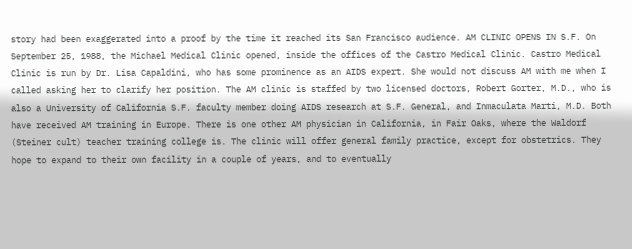story had been exaggerated into a proof by the time it reached its San Francisco audience. AM CLINIC OPENS IN S.F. On September 25, 1988, the Michael Medical Clinic opened, inside the offices of the Castro Medical Clinic. Castro Medical Clinic is run by Dr. Lisa Capaldini, who has some prominence as an AIDS expert. She would not discuss AM with me when I called asking her to clarify her position. The AM clinic is staffed by two licensed doctors, Robert Gorter, M.D., who is also a University of California S.F. faculty member doing AIDS research at S.F. General, and Inmaculata Marti, M.D. Both have received AM training in Europe. There is one other AM physician in California, in Fair Oaks, where the Waldorf (Steiner cult) teacher training college is. The clinic will offer general family practice, except for obstetrics. They hope to expand to their own facility in a couple of years, and to eventually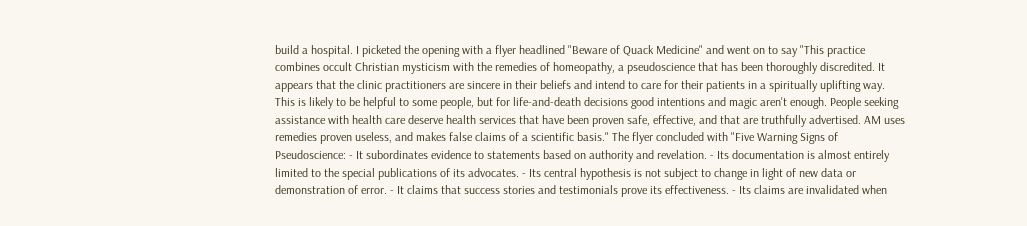build a hospital. I picketed the opening with a flyer headlined "Beware of Quack Medicine" and went on to say "This practice combines occult Christian mysticism with the remedies of homeopathy, a pseudoscience that has been thoroughly discredited. It appears that the clinic practitioners are sincere in their beliefs and intend to care for their patients in a spiritually uplifting way. This is likely to be helpful to some people, but for life-and-death decisions good intentions and magic aren't enough. People seeking assistance with health care deserve health services that have been proven safe, effective, and that are truthfully advertised. AM uses remedies proven useless, and makes false claims of a scientific basis." The flyer concluded with "Five Warning Signs of Pseudoscience: - It subordinates evidence to statements based on authority and revelation. - Its documentation is almost entirely limited to the special publications of its advocates. - Its central hypothesis is not subject to change in light of new data or demonstration of error. - It claims that success stories and testimonials prove its effectiveness. - Its claims are invalidated when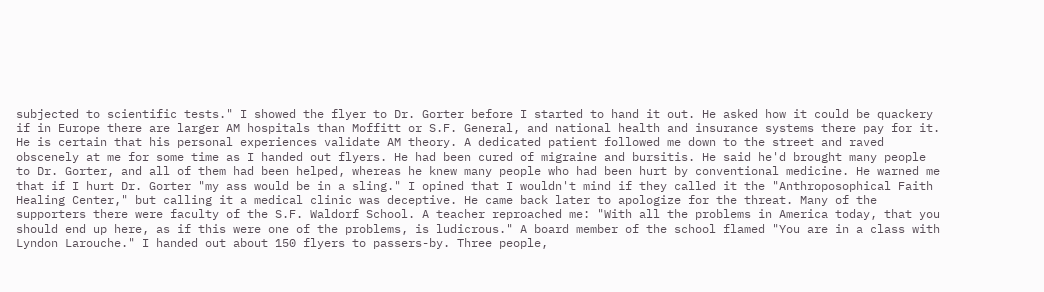subjected to scientific tests." I showed the flyer to Dr. Gorter before I started to hand it out. He asked how it could be quackery if in Europe there are larger AM hospitals than Moffitt or S.F. General, and national health and insurance systems there pay for it. He is certain that his personal experiences validate AM theory. A dedicated patient followed me down to the street and raved obscenely at me for some time as I handed out flyers. He had been cured of migraine and bursitis. He said he'd brought many people to Dr. Gorter, and all of them had been helped, whereas he knew many people who had been hurt by conventional medicine. He warned me that if I hurt Dr. Gorter "my ass would be in a sling." I opined that I wouldn't mind if they called it the "Anthroposophical Faith Healing Center," but calling it a medical clinic was deceptive. He came back later to apologize for the threat. Many of the supporters there were faculty of the S.F. Waldorf School. A teacher reproached me: "With all the problems in America today, that you should end up here, as if this were one of the problems, is ludicrous." A board member of the school flamed "You are in a class with Lyndon Larouche." I handed out about 150 flyers to passers-by. Three people,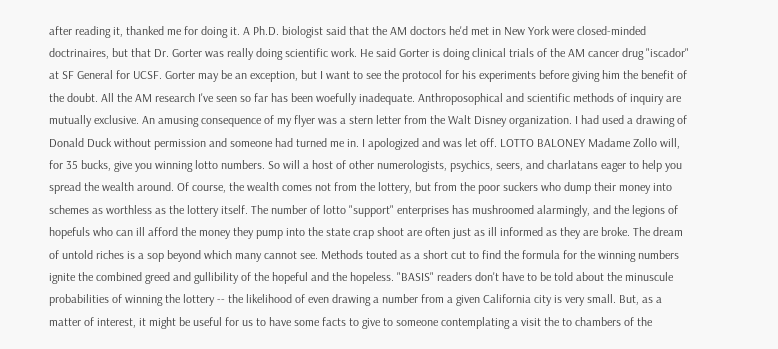after reading it, thanked me for doing it. A Ph.D. biologist said that the AM doctors he'd met in New York were closed-minded doctrinaires, but that Dr. Gorter was really doing scientific work. He said Gorter is doing clinical trials of the AM cancer drug "iscador" at SF General for UCSF. Gorter may be an exception, but I want to see the protocol for his experiments before giving him the benefit of the doubt. All the AM research I've seen so far has been woefully inadequate. Anthroposophical and scientific methods of inquiry are mutually exclusive. An amusing consequence of my flyer was a stern letter from the Walt Disney organization. I had used a drawing of Donald Duck without permission and someone had turned me in. I apologized and was let off. LOTTO BALONEY Madame Zollo will, for 35 bucks, give you winning lotto numbers. So will a host of other numerologists, psychics, seers, and charlatans eager to help you spread the wealth around. Of course, the wealth comes not from the lottery, but from the poor suckers who dump their money into schemes as worthless as the lottery itself. The number of lotto "support" enterprises has mushroomed alarmingly, and the legions of hopefuls who can ill afford the money they pump into the state crap shoot are often just as ill informed as they are broke. The dream of untold riches is a sop beyond which many cannot see. Methods touted as a short cut to find the formula for the winning numbers ignite the combined greed and gullibility of the hopeful and the hopeless. "BASIS" readers don't have to be told about the minuscule probabilities of winning the lottery -- the likelihood of even drawing a number from a given California city is very small. But, as a matter of interest, it might be useful for us to have some facts to give to someone contemplating a visit the to chambers of the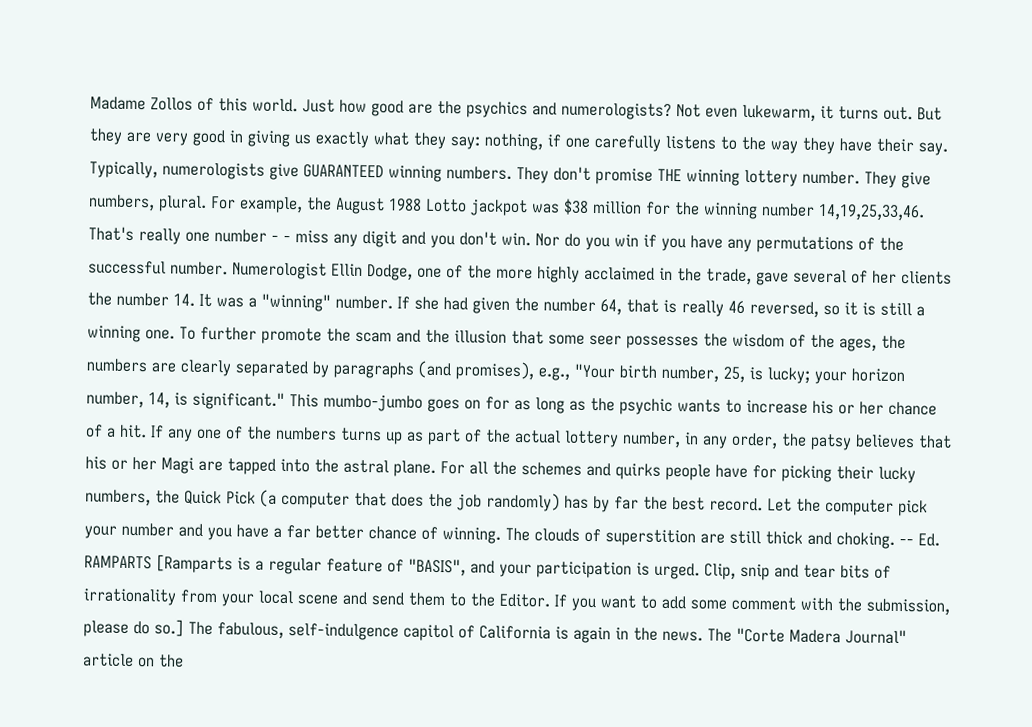Madame Zollos of this world. Just how good are the psychics and numerologists? Not even lukewarm, it turns out. But they are very good in giving us exactly what they say: nothing, if one carefully listens to the way they have their say. Typically, numerologists give GUARANTEED winning numbers. They don't promise THE winning lottery number. They give numbers, plural. For example, the August 1988 Lotto jackpot was $38 million for the winning number 14,19,25,33,46. That's really one number - - miss any digit and you don't win. Nor do you win if you have any permutations of the successful number. Numerologist Ellin Dodge, one of the more highly acclaimed in the trade, gave several of her clients the number 14. It was a "winning" number. If she had given the number 64, that is really 46 reversed, so it is still a winning one. To further promote the scam and the illusion that some seer possesses the wisdom of the ages, the numbers are clearly separated by paragraphs (and promises), e.g., "Your birth number, 25, is lucky; your horizon number, 14, is significant." This mumbo-jumbo goes on for as long as the psychic wants to increase his or her chance of a hit. If any one of the numbers turns up as part of the actual lottery number, in any order, the patsy believes that his or her Magi are tapped into the astral plane. For all the schemes and quirks people have for picking their lucky numbers, the Quick Pick (a computer that does the job randomly) has by far the best record. Let the computer pick your number and you have a far better chance of winning. The clouds of superstition are still thick and choking. -- Ed. RAMPARTS [Ramparts is a regular feature of "BASIS", and your participation is urged. Clip, snip and tear bits of irrationality from your local scene and send them to the Editor. If you want to add some comment with the submission, please do so.] The fabulous, self-indulgence capitol of California is again in the news. The "Corte Madera Journal" article on the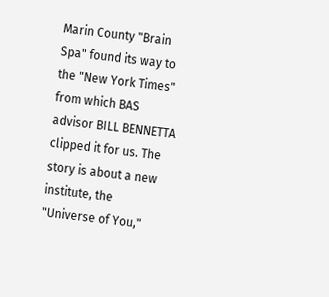Marin County "Brain Spa" found its way to the "New York Times" from which BAS advisor BILL BENNETTA clipped it for us. The story is about a new institute, the "Universe of You,"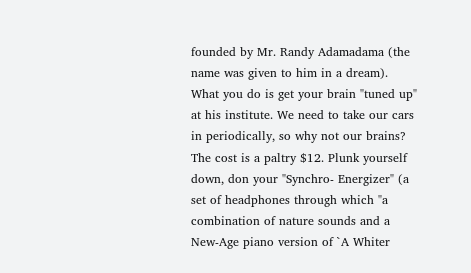founded by Mr. Randy Adamadama (the name was given to him in a dream). What you do is get your brain "tuned up" at his institute. We need to take our cars in periodically, so why not our brains? The cost is a paltry $12. Plunk yourself down, don your "Synchro- Energizer" (a set of headphones through which "a combination of nature sounds and a New-Age piano version of `A Whiter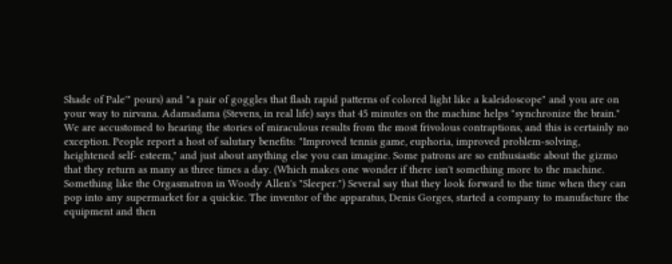Shade of Pale'" pours) and "a pair of goggles that flash rapid patterns of colored light like a kaleidoscope" and you are on your way to nirvana. Adamadama (Stevens, in real life) says that 45 minutes on the machine helps "synchronize the brain." We are accustomed to hearing the stories of miraculous results from the most frivolous contraptions, and this is certainly no exception. People report a host of salutary benefits: "Improved tennis game, euphoria, improved problem-solving, heightened self- esteem," and just about anything else you can imagine. Some patrons are so enthusiastic about the gizmo that they return as many as three times a day. (Which makes one wonder if there isn't something more to the machine. Something like the Orgasmatron in Woody Allen's "Sleeper.") Several say that they look forward to the time when they can pop into any supermarket for a quickie. The inventor of the apparatus, Denis Gorges, started a company to manufacture the equipment and then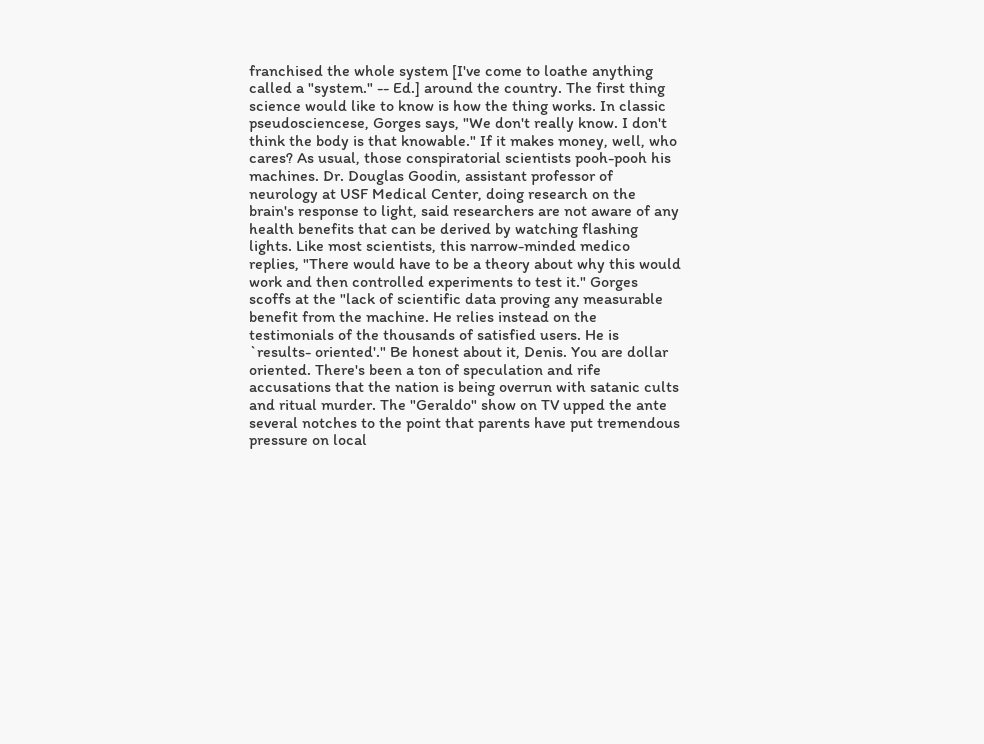franchised the whole system [I've come to loathe anything called a "system." -- Ed.] around the country. The first thing science would like to know is how the thing works. In classic pseudosciencese, Gorges says, "We don't really know. I don't think the body is that knowable." If it makes money, well, who cares? As usual, those conspiratorial scientists pooh-pooh his machines. Dr. Douglas Goodin, assistant professor of neurology at USF Medical Center, doing research on the brain's response to light, said researchers are not aware of any health benefits that can be derived by watching flashing lights. Like most scientists, this narrow-minded medico replies, "There would have to be a theory about why this would work and then controlled experiments to test it." Gorges scoffs at the "lack of scientific data proving any measurable benefit from the machine. He relies instead on the testimonials of the thousands of satisfied users. He is `results- oriented'." Be honest about it, Denis. You are dollar oriented. There's been a ton of speculation and rife accusations that the nation is being overrun with satanic cults and ritual murder. The "Geraldo" show on TV upped the ante several notches to the point that parents have put tremendous pressure on local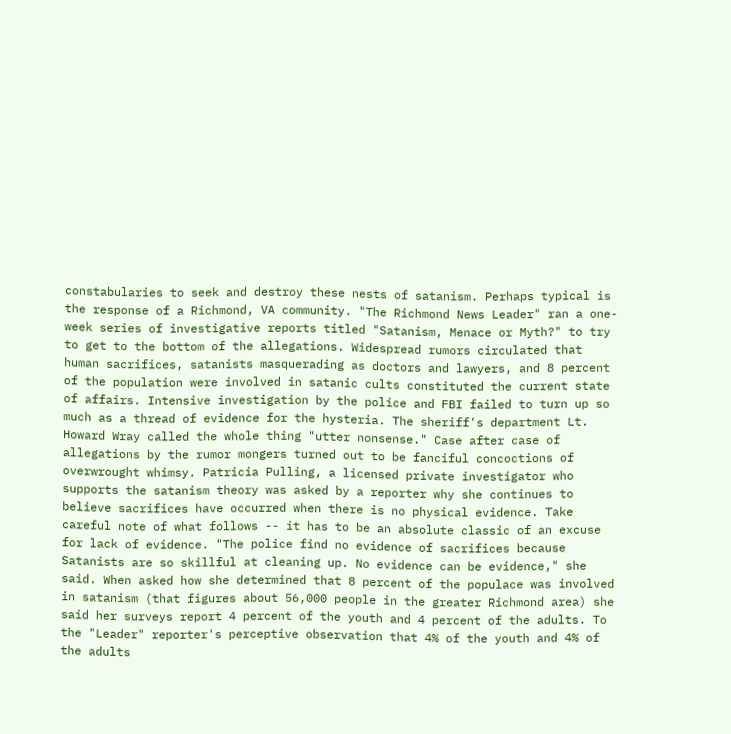constabularies to seek and destroy these nests of satanism. Perhaps typical is the response of a Richmond, VA community. "The Richmond News Leader" ran a one-week series of investigative reports titled "Satanism, Menace or Myth?" to try to get to the bottom of the allegations. Widespread rumors circulated that human sacrifices, satanists masquerading as doctors and lawyers, and 8 percent of the population were involved in satanic cults constituted the current state of affairs. Intensive investigation by the police and FBI failed to turn up so much as a thread of evidence for the hysteria. The sheriff's department Lt. Howard Wray called the whole thing "utter nonsense." Case after case of allegations by the rumor mongers turned out to be fanciful concoctions of overwrought whimsy. Patricia Pulling, a licensed private investigator who supports the satanism theory was asked by a reporter why she continues to believe sacrifices have occurred when there is no physical evidence. Take careful note of what follows -- it has to be an absolute classic of an excuse for lack of evidence. "The police find no evidence of sacrifices because Satanists are so skillful at cleaning up. No evidence can be evidence," she said. When asked how she determined that 8 percent of the populace was involved in satanism (that figures about 56,000 people in the greater Richmond area) she said her surveys report 4 percent of the youth and 4 percent of the adults. To the "Leader" reporter's perceptive observation that 4% of the youth and 4% of the adults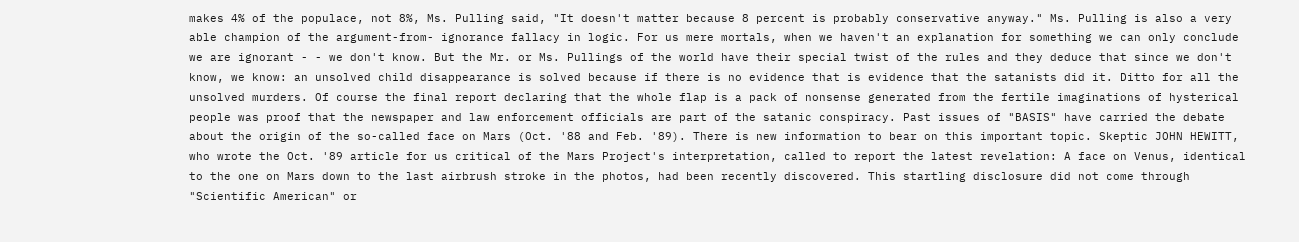makes 4% of the populace, not 8%, Ms. Pulling said, "It doesn't matter because 8 percent is probably conservative anyway." Ms. Pulling is also a very able champion of the argument-from- ignorance fallacy in logic. For us mere mortals, when we haven't an explanation for something we can only conclude we are ignorant - - we don't know. But the Mr. or Ms. Pullings of the world have their special twist of the rules and they deduce that since we don't know, we know: an unsolved child disappearance is solved because if there is no evidence that is evidence that the satanists did it. Ditto for all the unsolved murders. Of course the final report declaring that the whole flap is a pack of nonsense generated from the fertile imaginations of hysterical people was proof that the newspaper and law enforcement officials are part of the satanic conspiracy. Past issues of "BASIS" have carried the debate about the origin of the so-called face on Mars (Oct. '88 and Feb. '89). There is new information to bear on this important topic. Skeptic JOHN HEWITT, who wrote the Oct. '89 article for us critical of the Mars Project's interpretation, called to report the latest revelation: A face on Venus, identical to the one on Mars down to the last airbrush stroke in the photos, had been recently discovered. This startling disclosure did not come through "Scientific American" or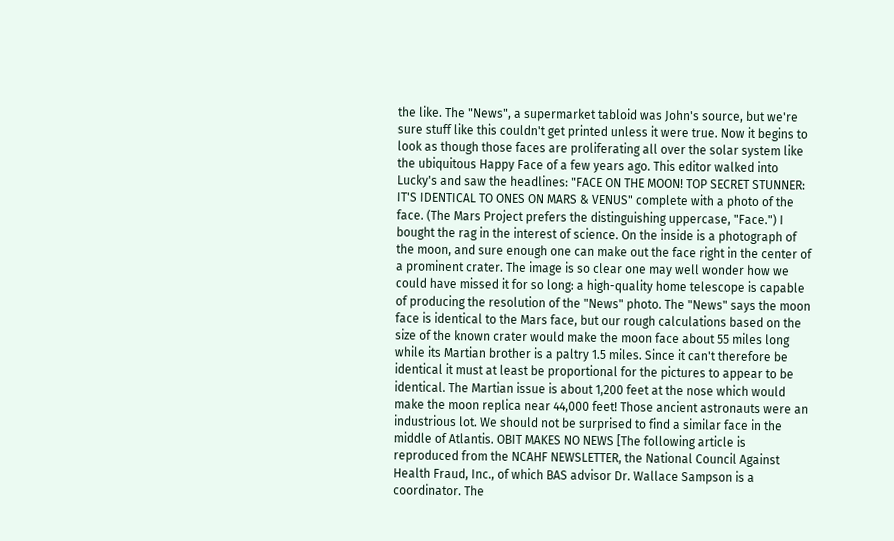the like. The "News", a supermarket tabloid was John's source, but we're sure stuff like this couldn't get printed unless it were true. Now it begins to look as though those faces are proliferating all over the solar system like the ubiquitous Happy Face of a few years ago. This editor walked into Lucky's and saw the headlines: "FACE ON THE MOON! TOP SECRET STUNNER: IT'S IDENTICAL TO ONES ON MARS & VENUS" complete with a photo of the face. (The Mars Project prefers the distinguishing uppercase, "Face.") I bought the rag in the interest of science. On the inside is a photograph of the moon, and sure enough one can make out the face right in the center of a prominent crater. The image is so clear one may well wonder how we could have missed it for so long: a high-quality home telescope is capable of producing the resolution of the "News" photo. The "News" says the moon face is identical to the Mars face, but our rough calculations based on the size of the known crater would make the moon face about 55 miles long while its Martian brother is a paltry 1.5 miles. Since it can't therefore be identical it must at least be proportional for the pictures to appear to be identical. The Martian issue is about 1,200 feet at the nose which would make the moon replica near 44,000 feet! Those ancient astronauts were an industrious lot. We should not be surprised to find a similar face in the middle of Atlantis. OBIT MAKES NO NEWS [The following article is reproduced from the NCAHF NEWSLETTER, the National Council Against Health Fraud, Inc., of which BAS advisor Dr. Wallace Sampson is a coordinator. The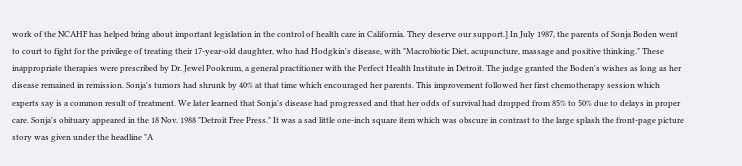work of the NCAHF has helped bring about important legislation in the control of health care in California. They deserve our support.] In July 1987, the parents of Sonja Boden went to court to fight for the privilege of treating their 17-year-old daughter, who had Hodgkin's disease, with "Macrobiotic Diet, acupuncture, massage and positive thinking." These inappropriate therapies were prescribed by Dr. Jewel Pookrum, a general practitioner with the Perfect Health Institute in Detroit. The judge granted the Boden's wishes as long as her disease remained in remission. Sonja's tumors had shrunk by 40% at that time which encouraged her parents. This improvement followed her first chemotherapy session which experts say is a common result of treatment. We later learned that Sonja's disease had progressed and that her odds of survival had dropped from 85% to 50% due to delays in proper care. Sonja's obituary appeared in the 18 Nov. 1988 "Detroit Free Press." It was a sad little one-inch square item which was obscure in contrast to the large splash the front-page picture story was given under the headline "A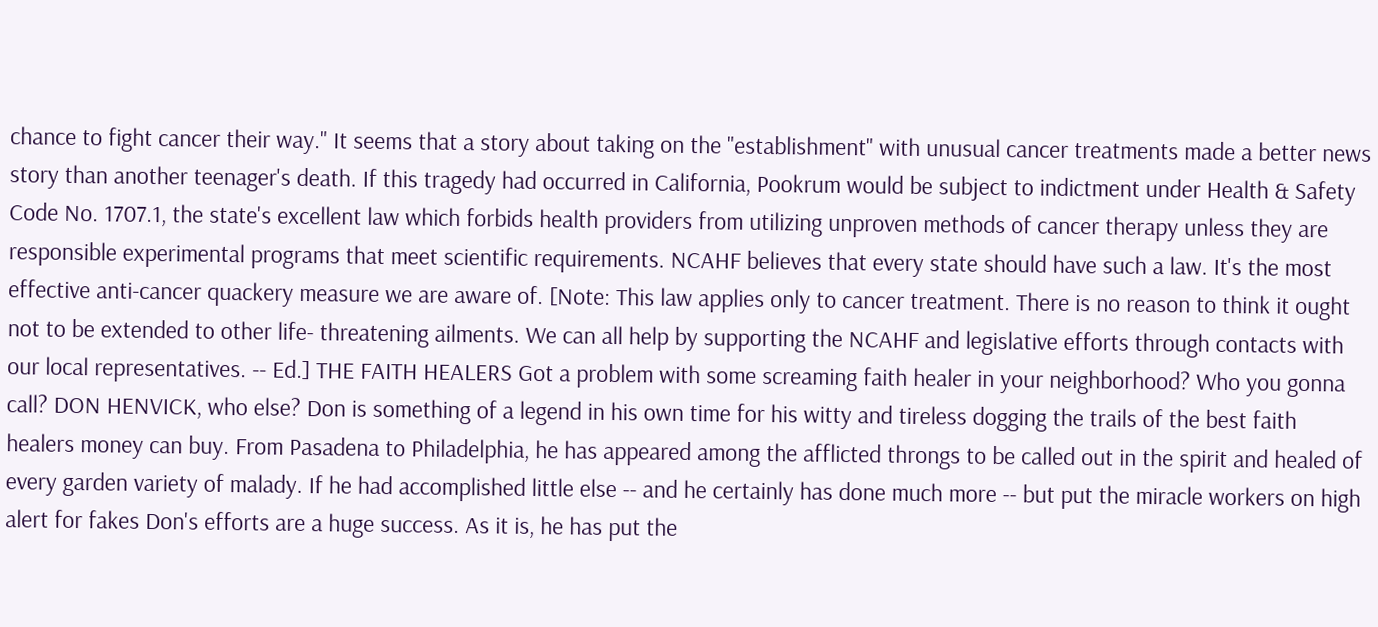chance to fight cancer their way." It seems that a story about taking on the "establishment" with unusual cancer treatments made a better news story than another teenager's death. If this tragedy had occurred in California, Pookrum would be subject to indictment under Health & Safety Code No. 1707.1, the state's excellent law which forbids health providers from utilizing unproven methods of cancer therapy unless they are responsible experimental programs that meet scientific requirements. NCAHF believes that every state should have such a law. It's the most effective anti-cancer quackery measure we are aware of. [Note: This law applies only to cancer treatment. There is no reason to think it ought not to be extended to other life- threatening ailments. We can all help by supporting the NCAHF and legislative efforts through contacts with our local representatives. -- Ed.] THE FAITH HEALERS Got a problem with some screaming faith healer in your neighborhood? Who you gonna call? DON HENVICK, who else? Don is something of a legend in his own time for his witty and tireless dogging the trails of the best faith healers money can buy. From Pasadena to Philadelphia, he has appeared among the afflicted throngs to be called out in the spirit and healed of every garden variety of malady. If he had accomplished little else -- and he certainly has done much more -- but put the miracle workers on high alert for fakes Don's efforts are a huge success. As it is, he has put the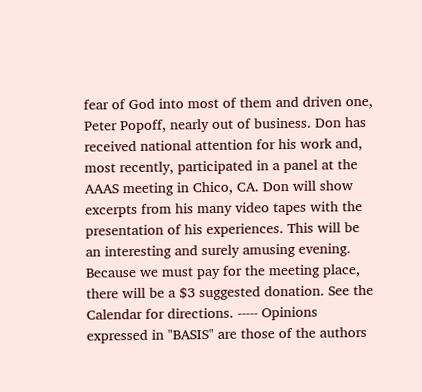fear of God into most of them and driven one, Peter Popoff, nearly out of business. Don has received national attention for his work and, most recently, participated in a panel at the AAAS meeting in Chico, CA. Don will show excerpts from his many video tapes with the presentation of his experiences. This will be an interesting and surely amusing evening. Because we must pay for the meeting place, there will be a $3 suggested donation. See the Calendar for directions. ----- Opinions expressed in "BASIS" are those of the authors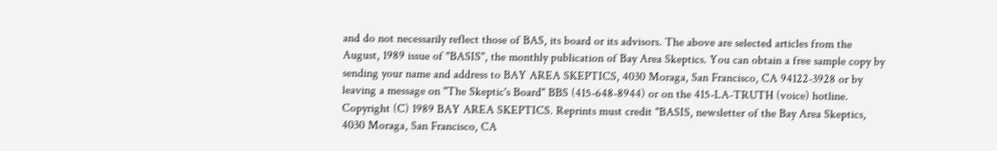and do not necessarily reflect those of BAS, its board or its advisors. The above are selected articles from the August, 1989 issue of "BASIS", the monthly publication of Bay Area Skeptics. You can obtain a free sample copy by sending your name and address to BAY AREA SKEPTICS, 4030 Moraga, San Francisco, CA 94122-3928 or by leaving a message on "The Skeptic's Board" BBS (415-648-8944) or on the 415-LA-TRUTH (voice) hotline. Copyright (C) 1989 BAY AREA SKEPTICS. Reprints must credit "BASIS, newsletter of the Bay Area Skeptics, 4030 Moraga, San Francisco, CA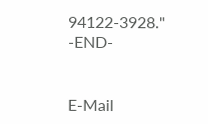94122-3928." -END-


E-Mail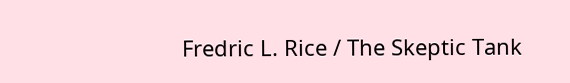Fredric L. Rice / The Skeptic Tank